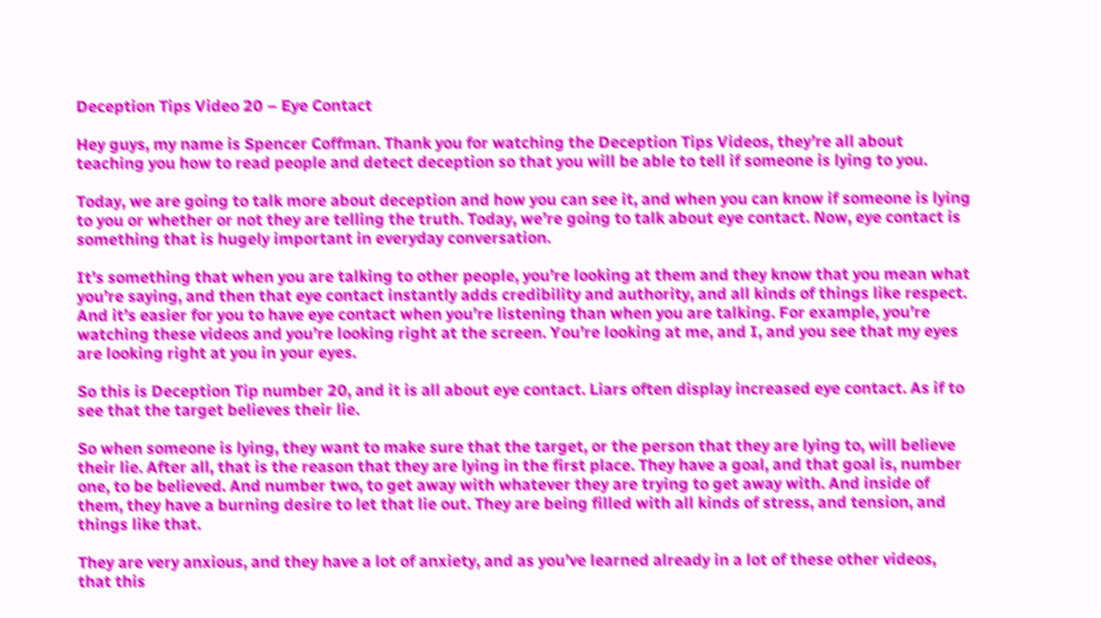Deception Tips Video 20 – Eye Contact

Hey guys, my name is Spencer Coffman. Thank you for watching the Deception Tips Videos, they’re all about teaching you how to read people and detect deception so that you will be able to tell if someone is lying to you.

Today, we are going to talk more about deception and how you can see it, and when you can know if someone is lying to you or whether or not they are telling the truth. Today, we’re going to talk about eye contact. Now, eye contact is something that is hugely important in everyday conversation.

It’s something that when you are talking to other people, you’re looking at them and they know that you mean what you’re saying, and then that eye contact instantly adds credibility and authority, and all kinds of things like respect. And it’s easier for you to have eye contact when you’re listening than when you are talking. For example, you’re watching these videos and you’re looking right at the screen. You’re looking at me, and I, and you see that my eyes are looking right at you in your eyes.

So this is Deception Tip number 20, and it is all about eye contact. Liars often display increased eye contact. As if to see that the target believes their lie.

So when someone is lying, they want to make sure that the target, or the person that they are lying to, will believe their lie. After all, that is the reason that they are lying in the first place. They have a goal, and that goal is, number one, to be believed. And number two, to get away with whatever they are trying to get away with. And inside of them, they have a burning desire to let that lie out. They are being filled with all kinds of stress, and tension, and things like that.

They are very anxious, and they have a lot of anxiety, and as you’ve learned already in a lot of these other videos, that this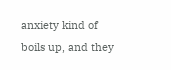anxiety kind of boils up, and they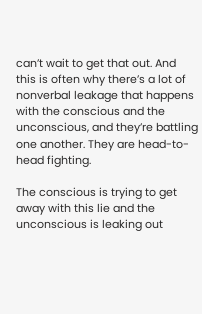can’t wait to get that out. And this is often why there’s a lot of nonverbal leakage that happens with the conscious and the unconscious, and they’re battling one another. They are head-to-head fighting.

The conscious is trying to get away with this lie and the unconscious is leaking out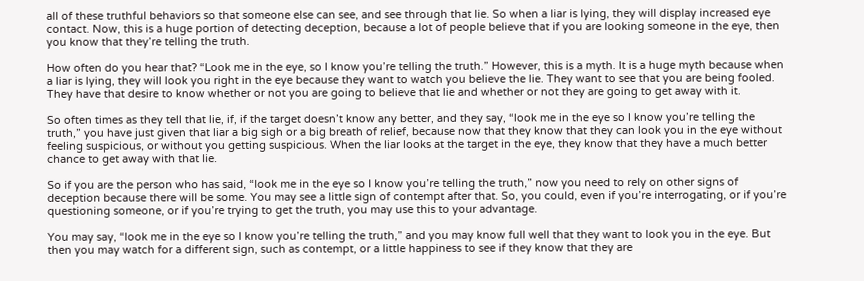all of these truthful behaviors so that someone else can see, and see through that lie. So when a liar is lying, they will display increased eye contact. Now, this is a huge portion of detecting deception, because a lot of people believe that if you are looking someone in the eye, then you know that they’re telling the truth.

How often do you hear that? “Look me in the eye, so I know you’re telling the truth.” However, this is a myth. It is a huge myth because when a liar is lying, they will look you right in the eye because they want to watch you believe the lie. They want to see that you are being fooled. They have that desire to know whether or not you are going to believe that lie and whether or not they are going to get away with it.

So often times as they tell that lie, if, if the target doesn’t know any better, and they say, “look me in the eye so I know you’re telling the truth,” you have just given that liar a big sigh or a big breath of relief, because now that they know that they can look you in the eye without feeling suspicious, or without you getting suspicious. When the liar looks at the target in the eye, they know that they have a much better chance to get away with that lie.

So if you are the person who has said, “look me in the eye so I know you’re telling the truth,” now you need to rely on other signs of deception because there will be some. You may see a little sign of contempt after that. So, you could, even if you’re interrogating, or if you’re questioning someone, or if you’re trying to get the truth, you may use this to your advantage.

You may say, “look me in the eye so I know you’re telling the truth,” and you may know full well that they want to look you in the eye. But then you may watch for a different sign, such as contempt, or a little happiness to see if they know that they are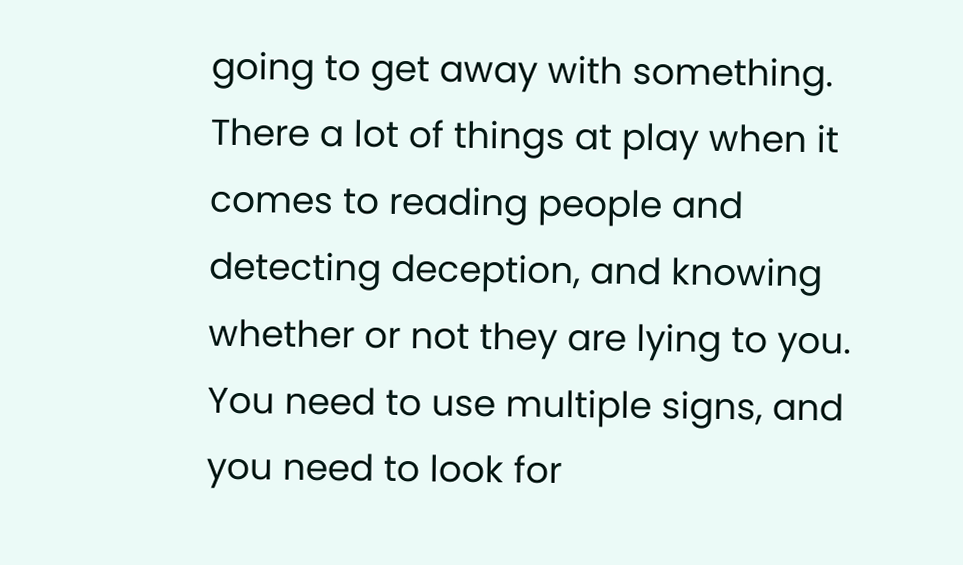going to get away with something. There a lot of things at play when it comes to reading people and detecting deception, and knowing whether or not they are lying to you. You need to use multiple signs, and you need to look for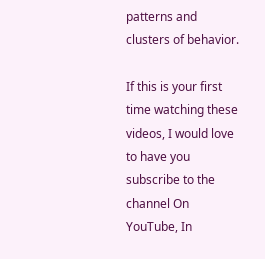patterns and clusters of behavior.

If this is your first time watching these videos, I would love to have you subscribe to the channel On YouTube, In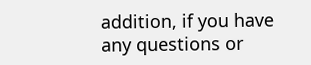addition, if you have any questions or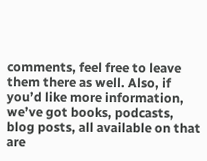comments, feel free to leave them there as well. Also, if you’d like more information, we’ve got books, podcasts, blog posts, all available on that are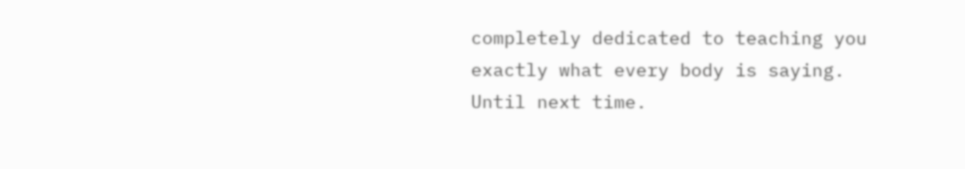completely dedicated to teaching you exactly what every body is saying. Until next time.